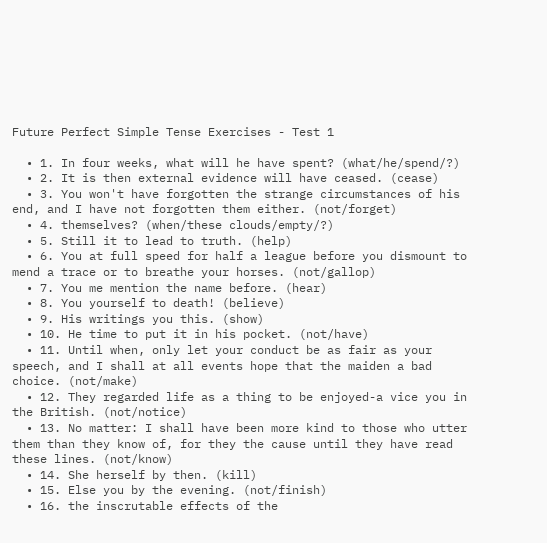Future Perfect Simple Tense Exercises - Test 1

  • 1. In four weeks, what will he have spent? (what/he/spend/?)
  • 2. It is then external evidence will have ceased. (cease)
  • 3. You won't have forgotten the strange circumstances of his end, and I have not forgotten them either. (not/forget)
  • 4. themselves? (when/these clouds/empty/?)
  • 5. Still it to lead to truth. (help)
  • 6. You at full speed for half a league before you dismount to mend a trace or to breathe your horses. (not/gallop)
  • 7. You me mention the name before. (hear)
  • 8. You yourself to death! (believe)
  • 9. His writings you this. (show)
  • 10. He time to put it in his pocket. (not/have)
  • 11. Until when, only let your conduct be as fair as your speech, and I shall at all events hope that the maiden a bad choice. (not/make)
  • 12. They regarded life as a thing to be enjoyed-a vice you in the British. (not/notice)
  • 13. No matter: I shall have been more kind to those who utter them than they know of, for they the cause until they have read these lines. (not/know)
  • 14. She herself by then. (kill)
  • 15. Else you by the evening. (not/finish)
  • 16. the inscrutable effects of the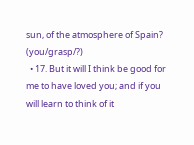sun, of the atmosphere of Spain? (you/grasp/?)
  • 17. But it will I think be good for me to have loved you; and if you will learn to think of it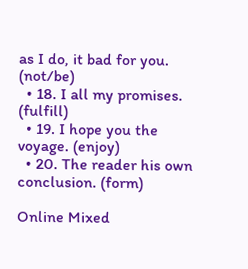as I do, it bad for you. (not/be)
  • 18. I all my promises. (fulfill)
  • 19. I hope you the voyage. (enjoy)
  • 20. The reader his own conclusion. (form)

Online Mixed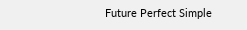Future Perfect Simple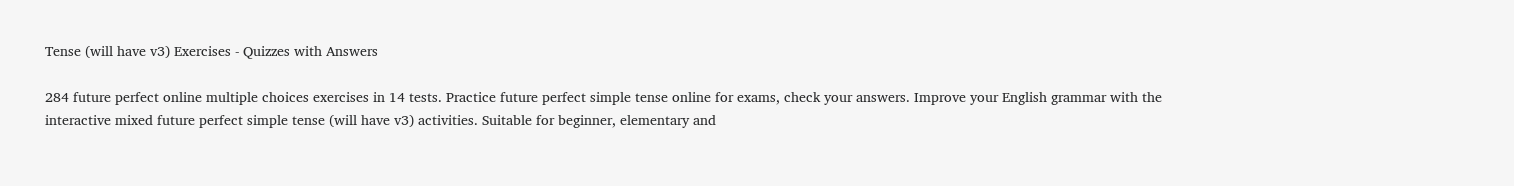Tense (will have v3) Exercises - Quizzes with Answers

284 future perfect online multiple choices exercises in 14 tests. Practice future perfect simple tense online for exams, check your answers. Improve your English grammar with the interactive mixed future perfect simple tense (will have v3) activities. Suitable for beginner, elementary and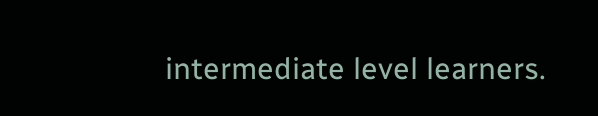intermediate level learners.